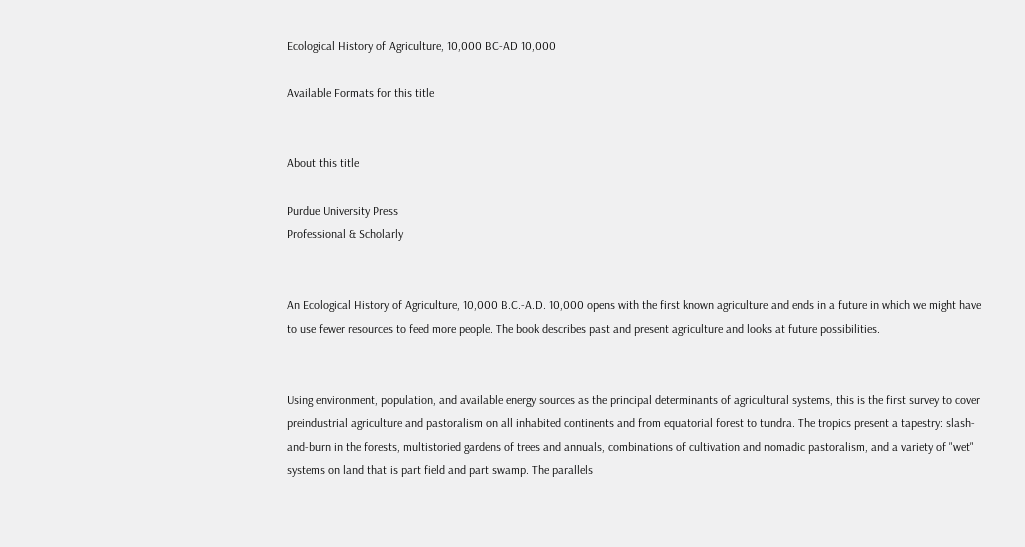Ecological History of Agriculture, 10,000 BC-AD 10,000

Available Formats for this title


About this title

Purdue University Press
Professional & Scholarly


An Ecological History of Agriculture, 10,000 B.C.-A.D. 10,000 opens with the first known agriculture and ends in a future in which we might have to use fewer resources to feed more people. The book describes past and present agriculture and looks at future possibilities.


Using environment, population, and available energy sources as the principal determinants of agricultural systems, this is the first survey to cover preindustrial agriculture and pastoralism on all inhabited continents and from equatorial forest to tundra. The tropics present a tapestry: slash-and-burn in the forests, multistoried gardens of trees and annuals, combinations of cultivation and nomadic pastoralism, and a variety of "wet" systems on land that is part field and part swamp. The parallels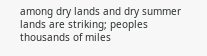among dry lands and dry summer lands are striking; peoples thousands of miles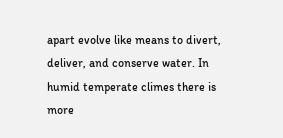apart evolve like means to divert, deliver, and conserve water. In humid temperate climes there is more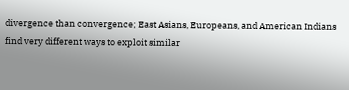divergence than convergence; East Asians, Europeans, and American Indians find very different ways to exploit similar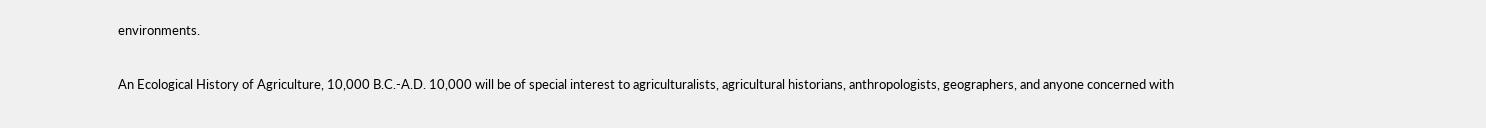environments.


An Ecological History of Agriculture, 10,000 B.C.-A.D. 10,000 will be of special interest to agriculturalists, agricultural historians, anthropologists, geographers, and anyone concerned with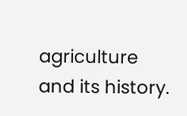agriculture and its history.